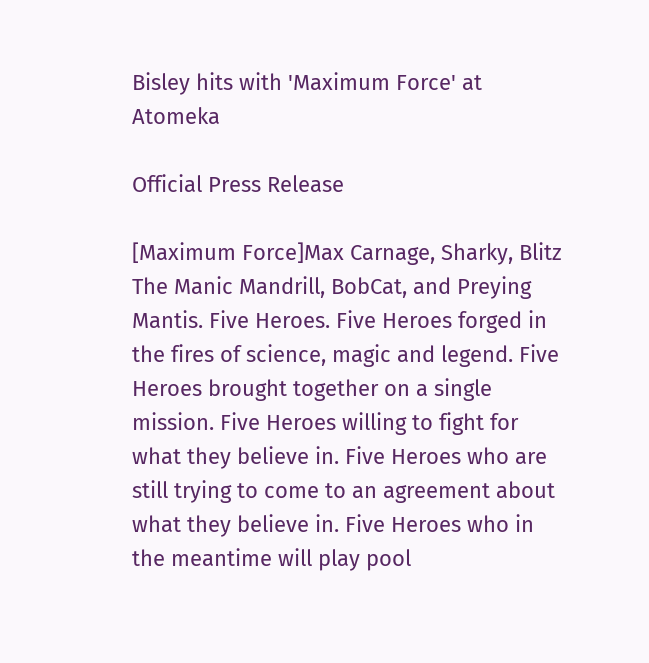Bisley hits with 'Maximum Force' at Atomeka

Official Press Release

[Maximum Force]Max Carnage, Sharky, Blitz The Manic Mandrill, BobCat, and Preying Mantis. Five Heroes. Five Heroes forged in the fires of science, magic and legend. Five Heroes brought together on a single mission. Five Heroes willing to fight for what they believe in. Five Heroes who are still trying to come to an agreement about what they believe in. Five Heroes who in the meantime will play pool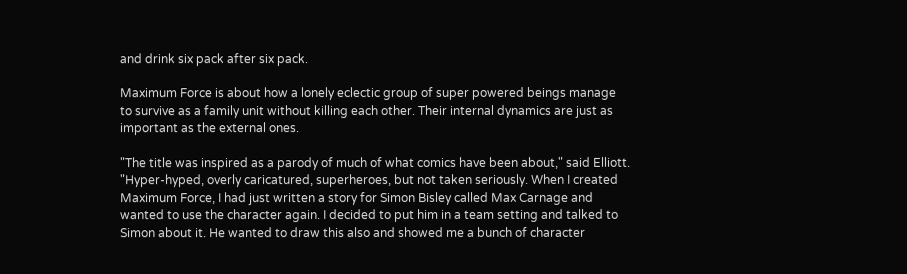and drink six pack after six pack.

Maximum Force is about how a lonely eclectic group of super powered beings manage to survive as a family unit without killing each other. Their internal dynamics are just as important as the external ones.

"The title was inspired as a parody of much of what comics have been about," said Elliott. "Hyper-hyped, overly caricatured, superheroes, but not taken seriously. When I created Maximum Force, I had just written a story for Simon Bisley called Max Carnage and wanted to use the character again. I decided to put him in a team setting and talked to Simon about it. He wanted to draw this also and showed me a bunch of character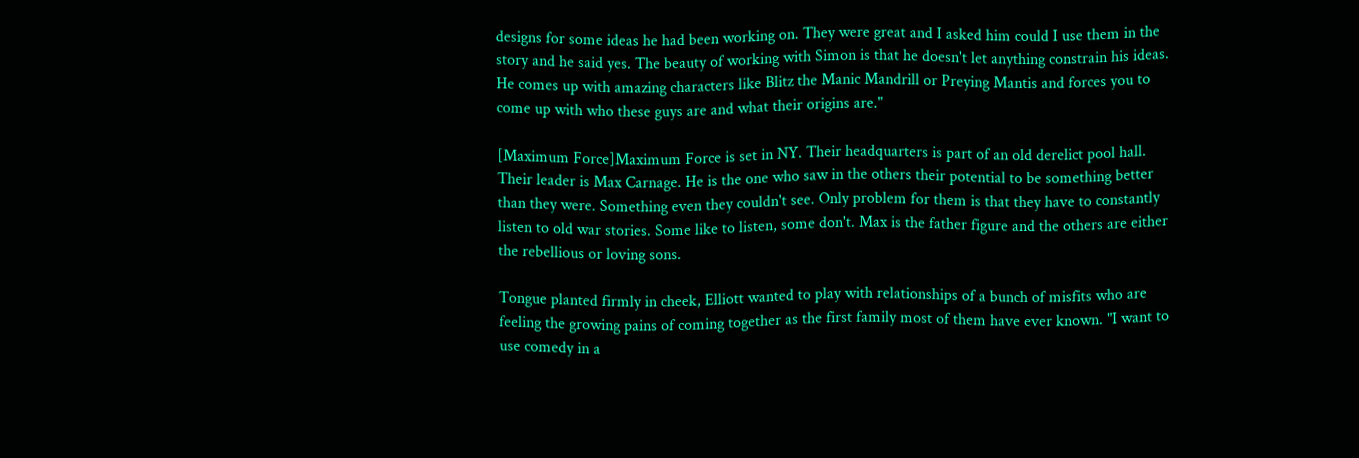designs for some ideas he had been working on. They were great and I asked him could I use them in the story and he said yes. The beauty of working with Simon is that he doesn't let anything constrain his ideas. He comes up with amazing characters like Blitz the Manic Mandrill or Preying Mantis and forces you to come up with who these guys are and what their origins are."

[Maximum Force]Maximum Force is set in NY. Their headquarters is part of an old derelict pool hall. Their leader is Max Carnage. He is the one who saw in the others their potential to be something better than they were. Something even they couldn't see. Only problem for them is that they have to constantly listen to old war stories. Some like to listen, some don't. Max is the father figure and the others are either the rebellious or loving sons.

Tongue planted firmly in cheek, Elliott wanted to play with relationships of a bunch of misfits who are feeling the growing pains of coming together as the first family most of them have ever known. "I want to use comedy in a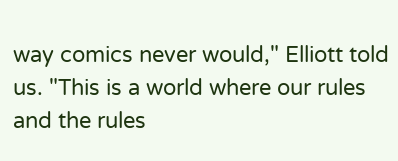way comics never would," Elliott told us. "This is a world where our rules and the rules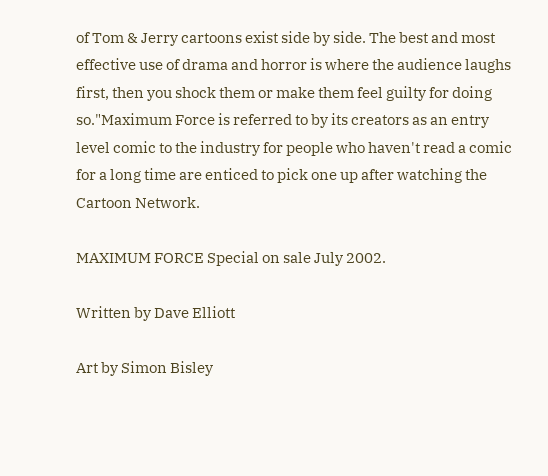of Tom & Jerry cartoons exist side by side. The best and most effective use of drama and horror is where the audience laughs first, then you shock them or make them feel guilty for doing so."Maximum Force is referred to by its creators as an entry level comic to the industry for people who haven't read a comic for a long time are enticed to pick one up after watching the Cartoon Network.

MAXIMUM FORCE Special on sale July 2002.

Written by Dave Elliott

Art by Simon Bisley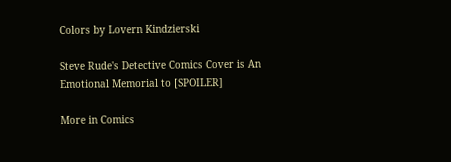Colors by Lovern Kindzierski

Steve Rude's Detective Comics Cover is An Emotional Memorial to [SPOILER]

More in Comics